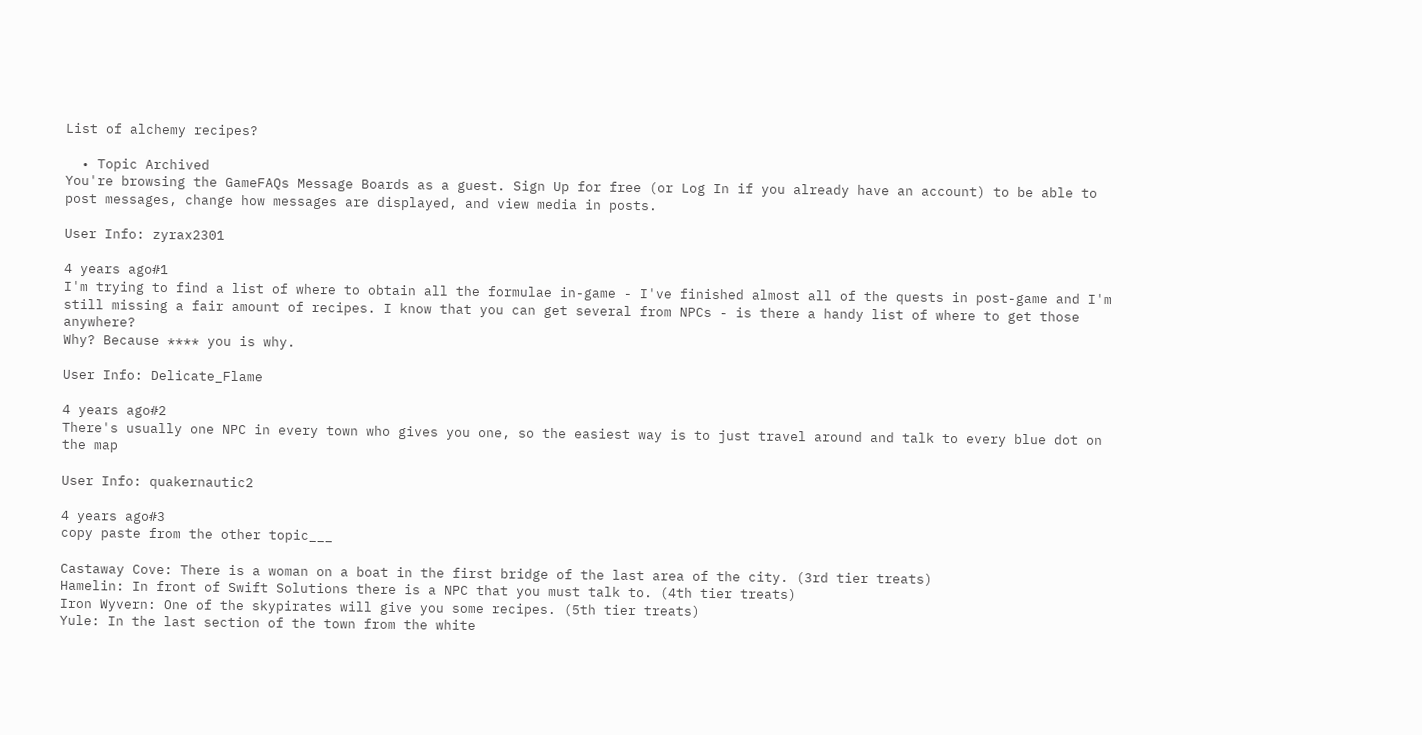List of alchemy recipes?

  • Topic Archived
You're browsing the GameFAQs Message Boards as a guest. Sign Up for free (or Log In if you already have an account) to be able to post messages, change how messages are displayed, and view media in posts.

User Info: zyrax2301

4 years ago#1
I'm trying to find a list of where to obtain all the formulae in-game - I've finished almost all of the quests in post-game and I'm still missing a fair amount of recipes. I know that you can get several from NPCs - is there a handy list of where to get those anywhere?
Why? Because **** you is why.

User Info: Delicate_Flame

4 years ago#2
There's usually one NPC in every town who gives you one, so the easiest way is to just travel around and talk to every blue dot on the map

User Info: quakernautic2

4 years ago#3
copy paste from the other topic___

Castaway Cove: There is a woman on a boat in the first bridge of the last area of the city. (3rd tier treats)
Hamelin: In front of Swift Solutions there is a NPC that you must talk to. (4th tier treats)
Iron Wyvern: One of the skypirates will give you some recipes. (5th tier treats)
Yule: In the last section of the town from the white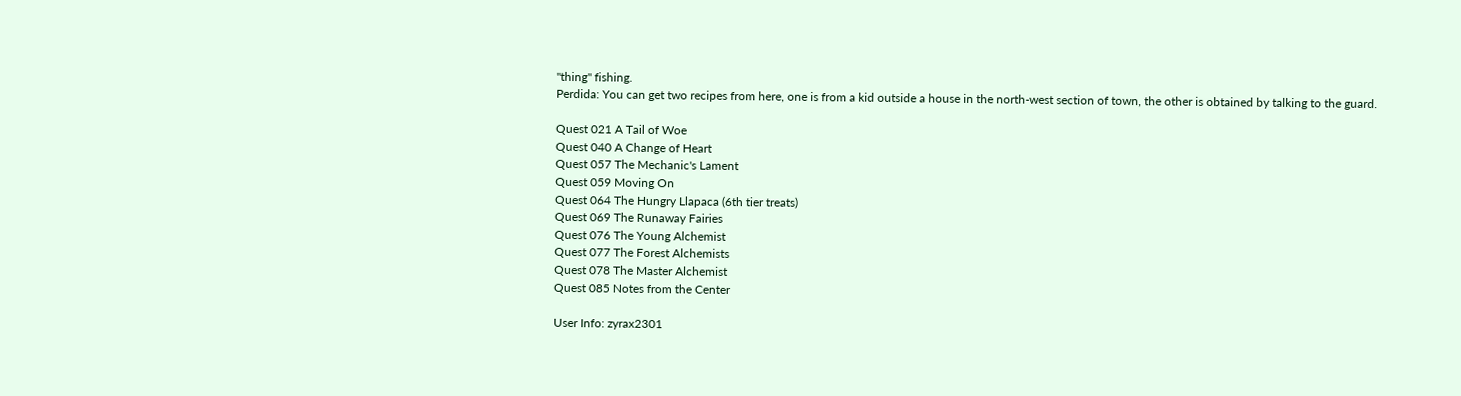"thing" fishing.
Perdida: You can get two recipes from here, one is from a kid outside a house in the north-west section of town, the other is obtained by talking to the guard.

Quest 021 A Tail of Woe
Quest 040 A Change of Heart
Quest 057 The Mechanic's Lament
Quest 059 Moving On
Quest 064 The Hungry Llapaca (6th tier treats)
Quest 069 The Runaway Fairies
Quest 076 The Young Alchemist
Quest 077 The Forest Alchemists
Quest 078 The Master Alchemist
Quest 085 Notes from the Center

User Info: zyrax2301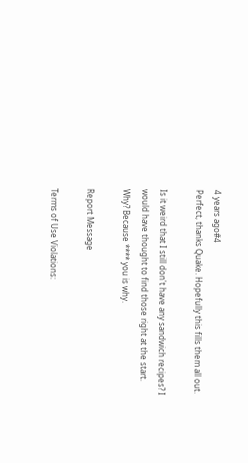4 years ago#4
Perfect, thanks Quake. Hopefully this fills them all out.

Is it weird that I still don't have any sandwich recipes? I would have thought to find those right at the start.
Why? Because **** you is why.

Report Message

Terms of Use Violations: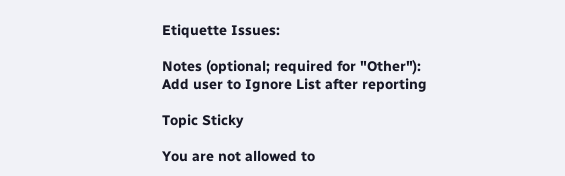Etiquette Issues:

Notes (optional; required for "Other"):
Add user to Ignore List after reporting

Topic Sticky

You are not allowed to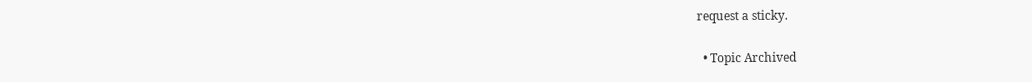request a sticky.

  • Topic Archived